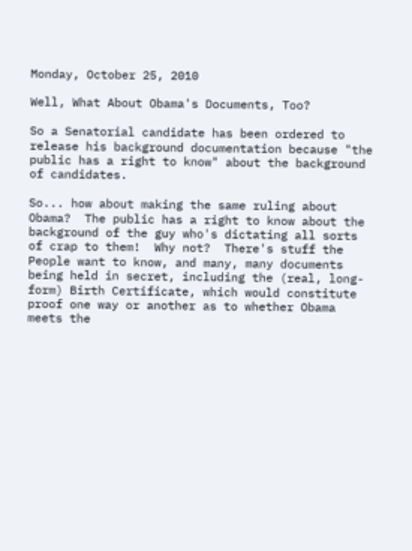Monday, October 25, 2010

Well, What About Obama's Documents, Too?

So a Senatorial candidate has been ordered to release his background documentation because "the public has a right to know" about the background of candidates.

So... how about making the same ruling about Obama?  The public has a right to know about the background of the guy who's dictating all sorts of crap to them!  Why not?  There's stuff the People want to know, and many, many documents being held in secret, including the (real, long-form) Birth Certificate, which would constitute proof one way or another as to whether Obama meets the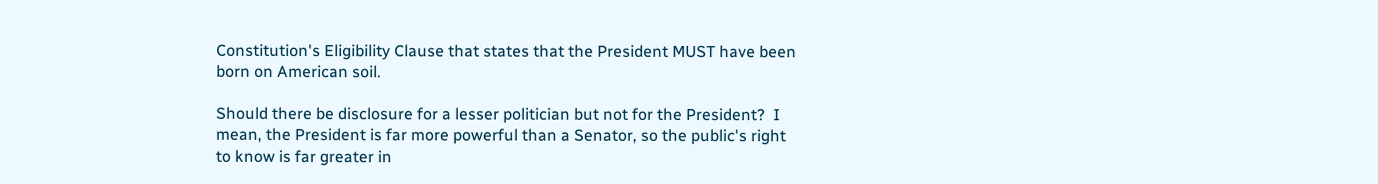Constitution's Eligibility Clause that states that the President MUST have been born on American soil.

Should there be disclosure for a lesser politician but not for the President?  I mean, the President is far more powerful than a Senator, so the public's right to know is far greater in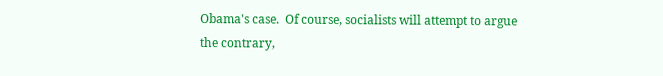Obama's case.  Of course, socialists will attempt to argue the contrary,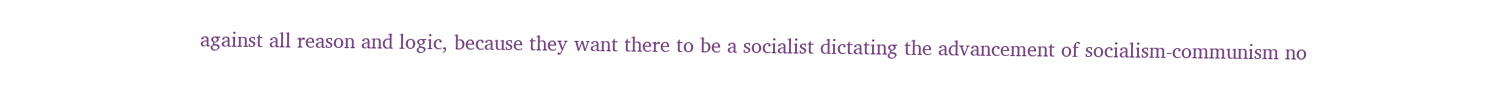against all reason and logic, because they want there to be a socialist dictating the advancement of socialism-communism no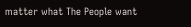matter what The People want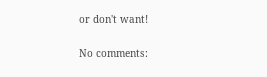or don't want!

No comments: